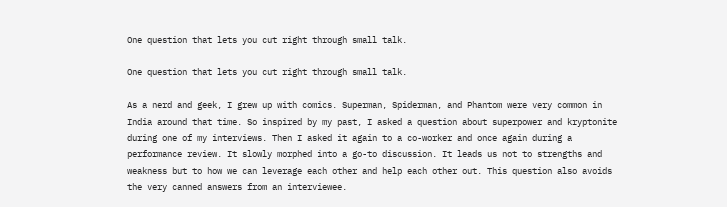One question that lets you cut right through small talk.

One question that lets you cut right through small talk.

As a nerd and geek, I grew up with comics. Superman, Spiderman, and Phantom were very common in India around that time. So inspired by my past, I asked a question about superpower and kryptonite during one of my interviews. Then I asked it again to a co-worker and once again during a performance review. It slowly morphed into a go-to discussion. It leads us not to strengths and weakness but to how we can leverage each other and help each other out. This question also avoids the very canned answers from an interviewee.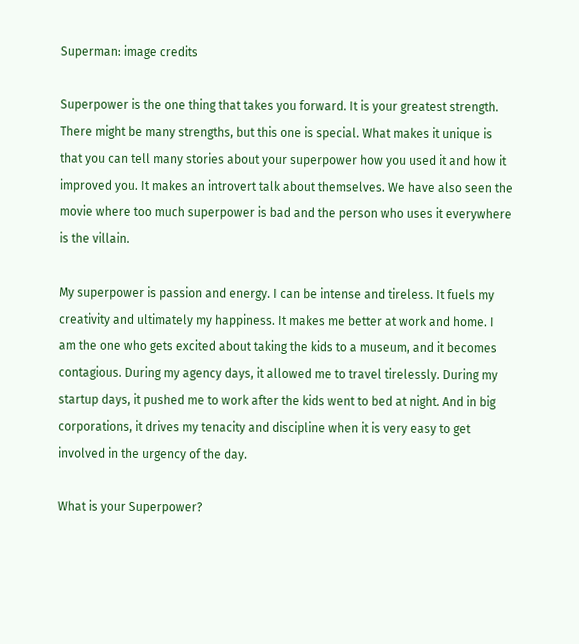Superman: image credits

Superpower is the one thing that takes you forward. It is your greatest strength. There might be many strengths, but this one is special. What makes it unique is that you can tell many stories about your superpower how you used it and how it improved you. It makes an introvert talk about themselves. We have also seen the movie where too much superpower is bad and the person who uses it everywhere is the villain.

My superpower is passion and energy. I can be intense and tireless. It fuels my creativity and ultimately my happiness. It makes me better at work and home. I am the one who gets excited about taking the kids to a museum, and it becomes contagious. During my agency days, it allowed me to travel tirelessly. During my startup days, it pushed me to work after the kids went to bed at night. And in big corporations, it drives my tenacity and discipline when it is very easy to get involved in the urgency of the day.

What is your Superpower?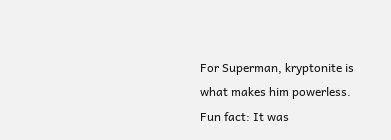For Superman, kryptonite is what makes him powerless. Fun fact: It was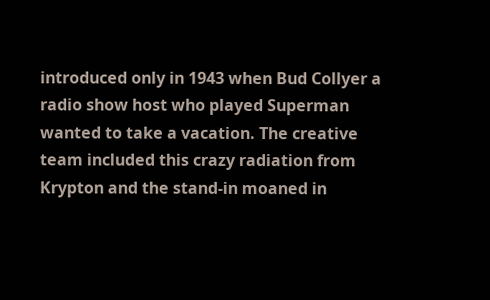introduced only in 1943 when Bud Collyer a radio show host who played Superman wanted to take a vacation. The creative team included this crazy radiation from Krypton and the stand-in moaned in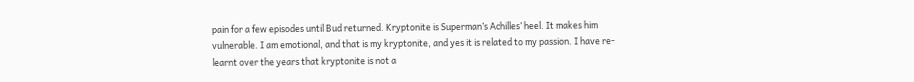pain for a few episodes until Bud returned. Kryptonite is Superman’s Achilles’ heel. It makes him vulnerable. I am emotional, and that is my kryptonite, and yes it is related to my passion. I have re-learnt over the years that kryptonite is not a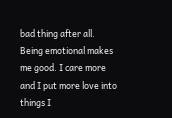bad thing after all. Being emotional makes me good. I care more and I put more love into things I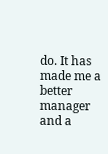do. It has made me a better manager and a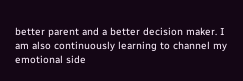better parent and a better decision maker. I am also continuously learning to channel my emotional side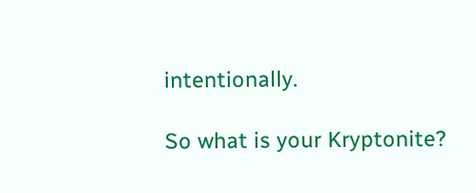intentionally.

So what is your Kryptonite?